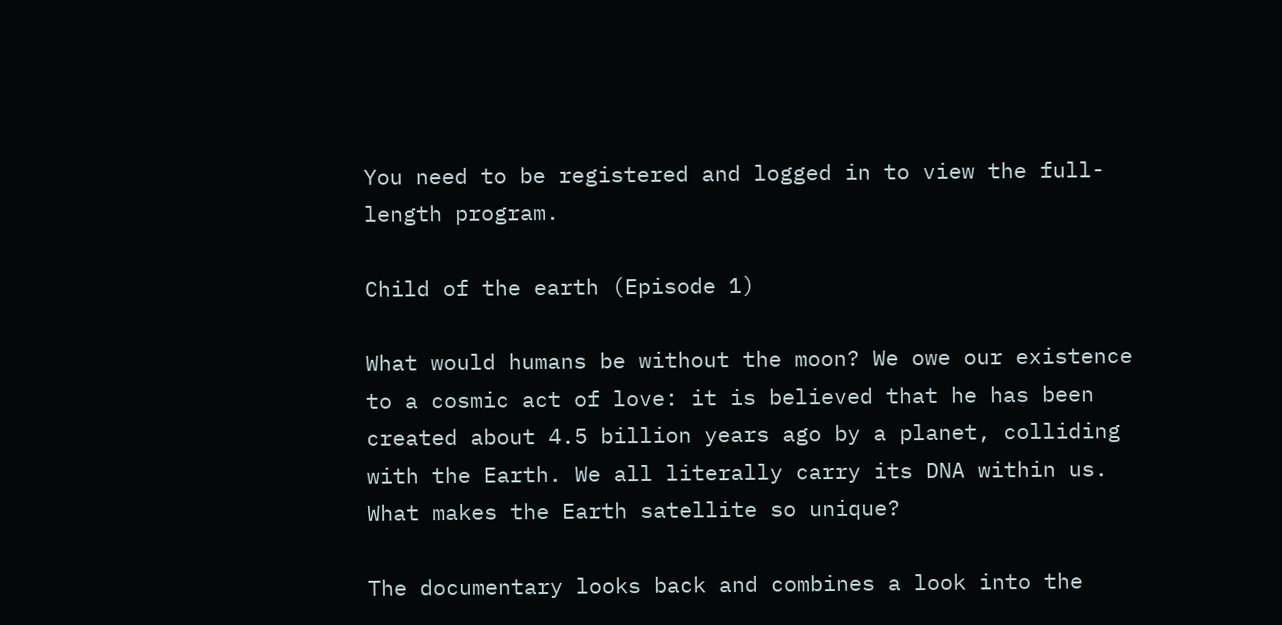You need to be registered and logged in to view the full-length program.

Child of the earth (Episode 1)

What would humans be without the moon? We owe our existence to a cosmic act of love: it is believed that he has been created about 4.5 billion years ago by a planet, colliding with the Earth. We all literally carry its DNA within us. What makes the Earth satellite so unique?

The documentary looks back and combines a look into the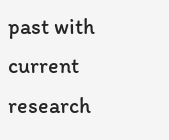past with current research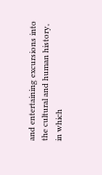and entertaining excursions into the cultural and human history, in which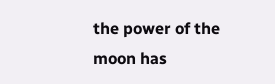the power of the moon has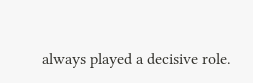always played a decisive role.